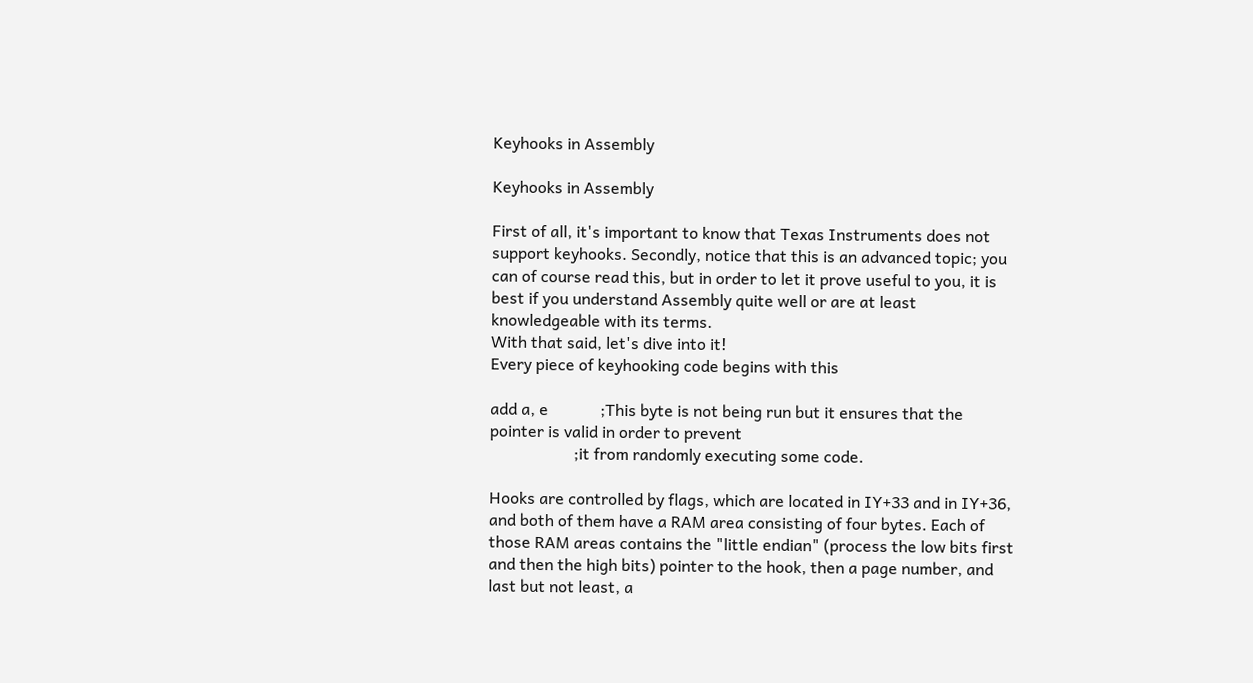Keyhooks in Assembly

Keyhooks in Assembly

First of all, it's important to know that Texas Instruments does not support keyhooks. Secondly, notice that this is an advanced topic; you can of course read this, but in order to let it prove useful to you, it is best if you understand Assembly quite well or are at least knowledgeable with its terms.
With that said, let's dive into it!
Every piece of keyhooking code begins with this

add a, e             ;This byte is not being run but it ensures that the pointer is valid in order to prevent
                     ;it from randomly executing some code.

Hooks are controlled by flags, which are located in IY+33 and in IY+36, and both of them have a RAM area consisting of four bytes. Each of those RAM areas contains the "little endian" (process the low bits first and then the high bits) pointer to the hook, then a page number, and last but not least, a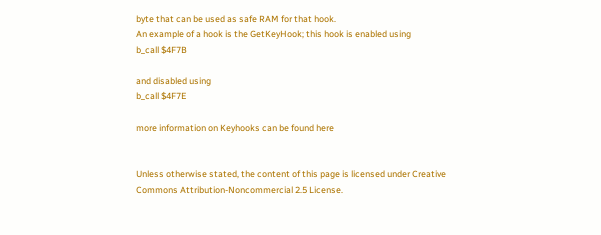byte that can be used as safe RAM for that hook.
An example of a hook is the GetKeyHook; this hook is enabled using
b_call $4F7B

and disabled using
b_call $4F7E

more information on Keyhooks can be found here


Unless otherwise stated, the content of this page is licensed under Creative Commons Attribution-Noncommercial 2.5 License.